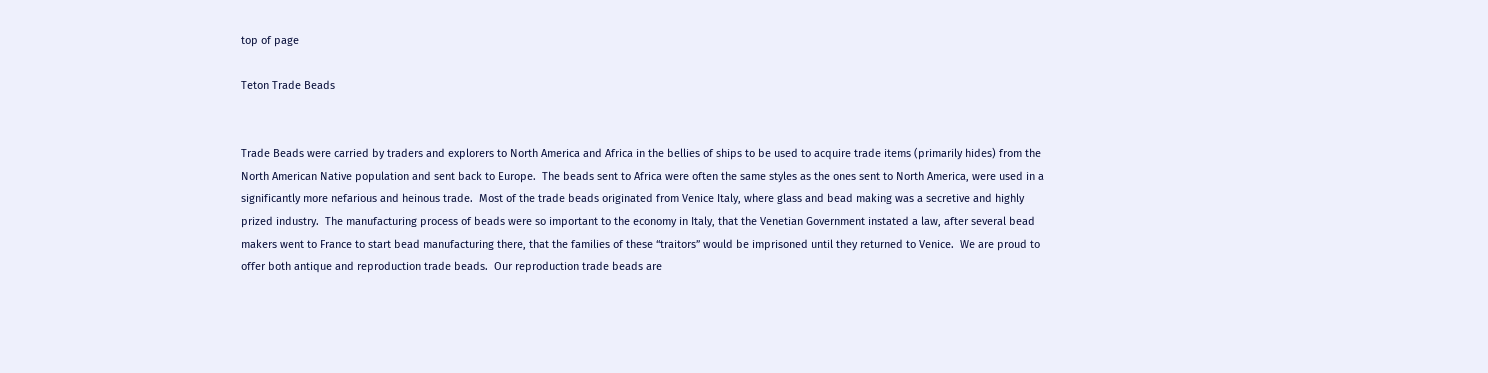top of page

Teton Trade Beads


Trade Beads were carried by traders and explorers to North America and Africa in the bellies of ships to be used to acquire trade items (primarily hides) from the North American Native population and sent back to Europe.  The beads sent to Africa were often the same styles as the ones sent to North America, were used in a significantly more nefarious and heinous trade.  Most of the trade beads originated from Venice Italy, where glass and bead making was a secretive and highly prized industry.  The manufacturing process of beads were so important to the economy in Italy, that the Venetian Government instated a law, after several bead makers went to France to start bead manufacturing there, that the families of these “traitors” would be imprisoned until they returned to Venice.  We are proud to offer both antique and reproduction trade beads.  Our reproduction trade beads are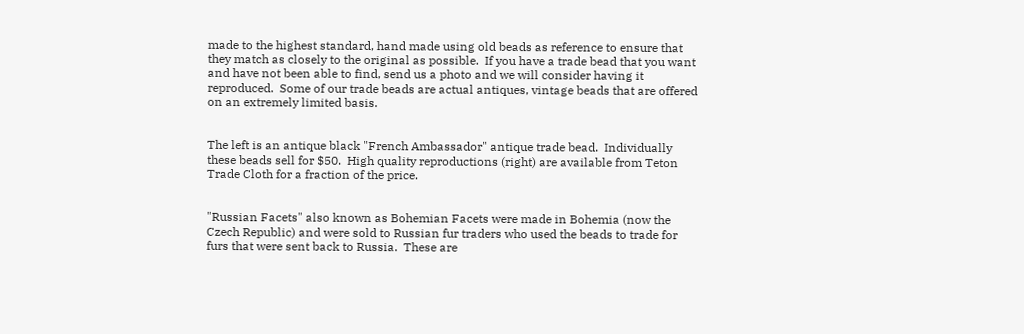made to the highest standard, hand made using old beads as reference to ensure that they match as closely to the original as possible.  If you have a trade bead that you want and have not been able to find, send us a photo and we will consider having it reproduced.  Some of our trade beads are actual antiques, vintage beads that are offered on an extremely limited basis.


The left is an antique black "French Ambassador" antique trade bead.  Individually these beads sell for $50.  High quality reproductions (right) are available from Teton Trade Cloth for a fraction of the price.


"Russian Facets" also known as Bohemian Facets were made in Bohemia (now the Czech Republic) and were sold to Russian fur traders who used the beads to trade for furs that were sent back to Russia.  These are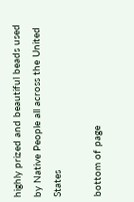highly prized and beautiful beads used by Native People all across the United States

bottom of page